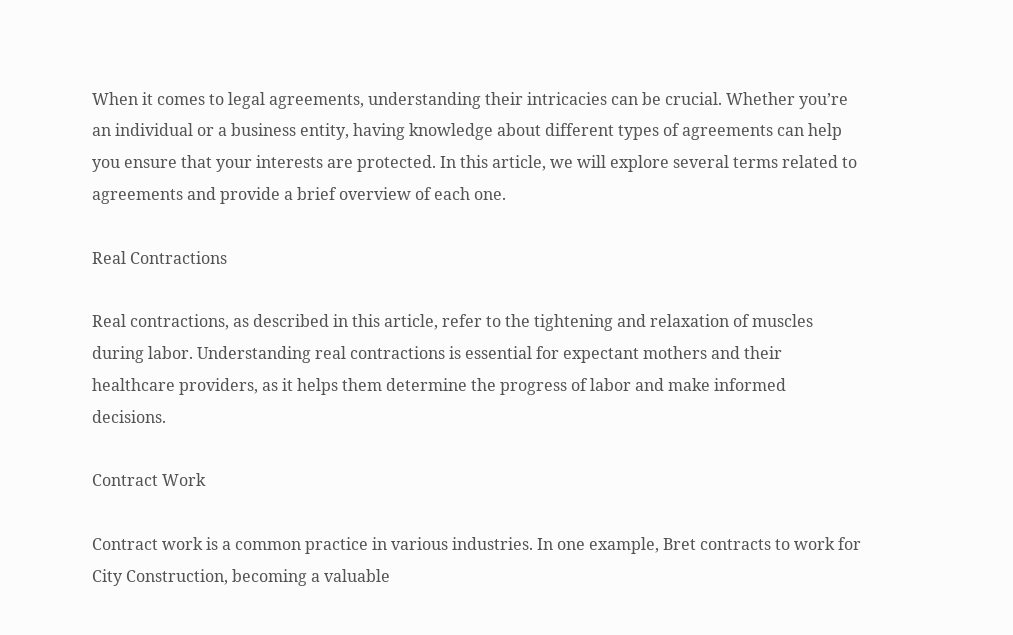When it comes to legal agreements, understanding their intricacies can be crucial. Whether you’re an individual or a business entity, having knowledge about different types of agreements can help you ensure that your interests are protected. In this article, we will explore several terms related to agreements and provide a brief overview of each one.

Real Contractions

Real contractions, as described in this article, refer to the tightening and relaxation of muscles during labor. Understanding real contractions is essential for expectant mothers and their healthcare providers, as it helps them determine the progress of labor and make informed decisions.

Contract Work

Contract work is a common practice in various industries. In one example, Bret contracts to work for City Construction, becoming a valuable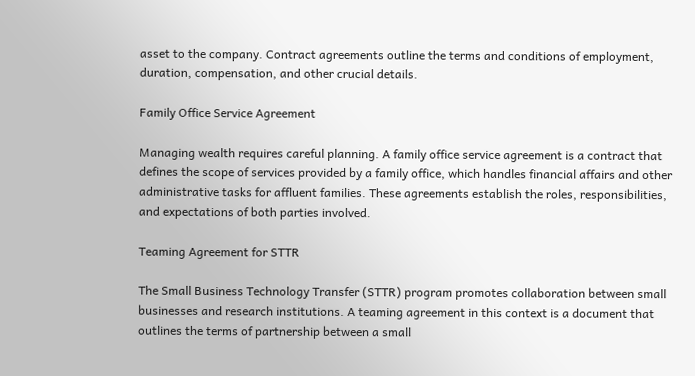asset to the company. Contract agreements outline the terms and conditions of employment, duration, compensation, and other crucial details.

Family Office Service Agreement

Managing wealth requires careful planning. A family office service agreement is a contract that defines the scope of services provided by a family office, which handles financial affairs and other administrative tasks for affluent families. These agreements establish the roles, responsibilities, and expectations of both parties involved.

Teaming Agreement for STTR

The Small Business Technology Transfer (STTR) program promotes collaboration between small businesses and research institutions. A teaming agreement in this context is a document that outlines the terms of partnership between a small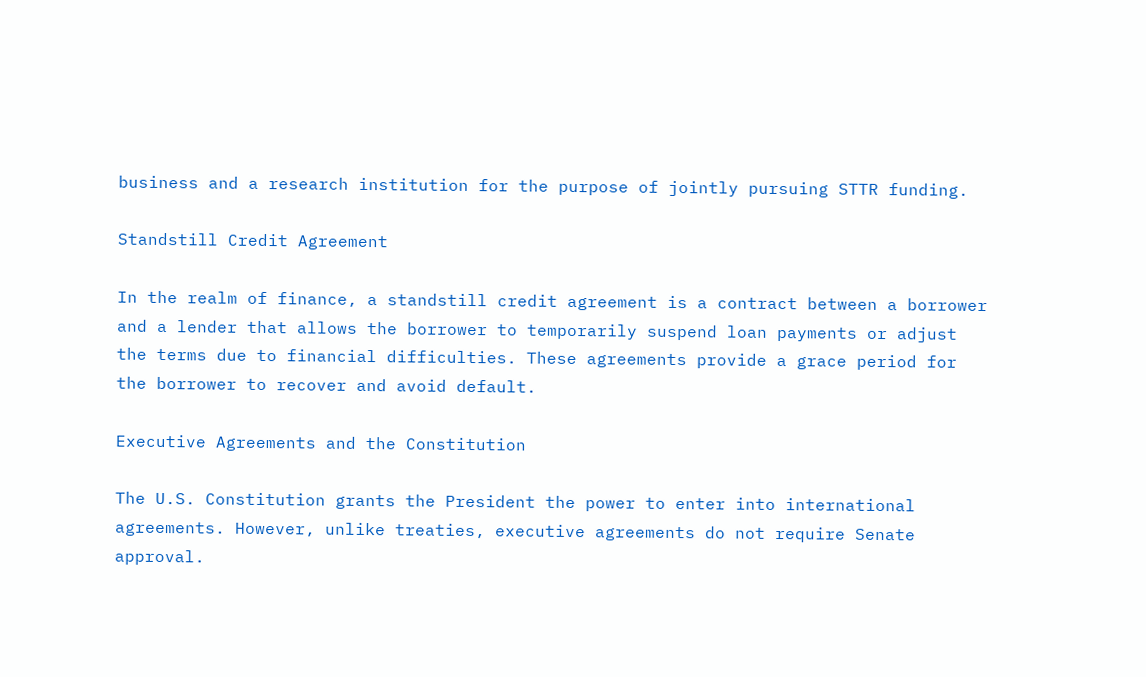business and a research institution for the purpose of jointly pursuing STTR funding.

Standstill Credit Agreement

In the realm of finance, a standstill credit agreement is a contract between a borrower and a lender that allows the borrower to temporarily suspend loan payments or adjust the terms due to financial difficulties. These agreements provide a grace period for the borrower to recover and avoid default.

Executive Agreements and the Constitution

The U.S. Constitution grants the President the power to enter into international agreements. However, unlike treaties, executive agreements do not require Senate approval.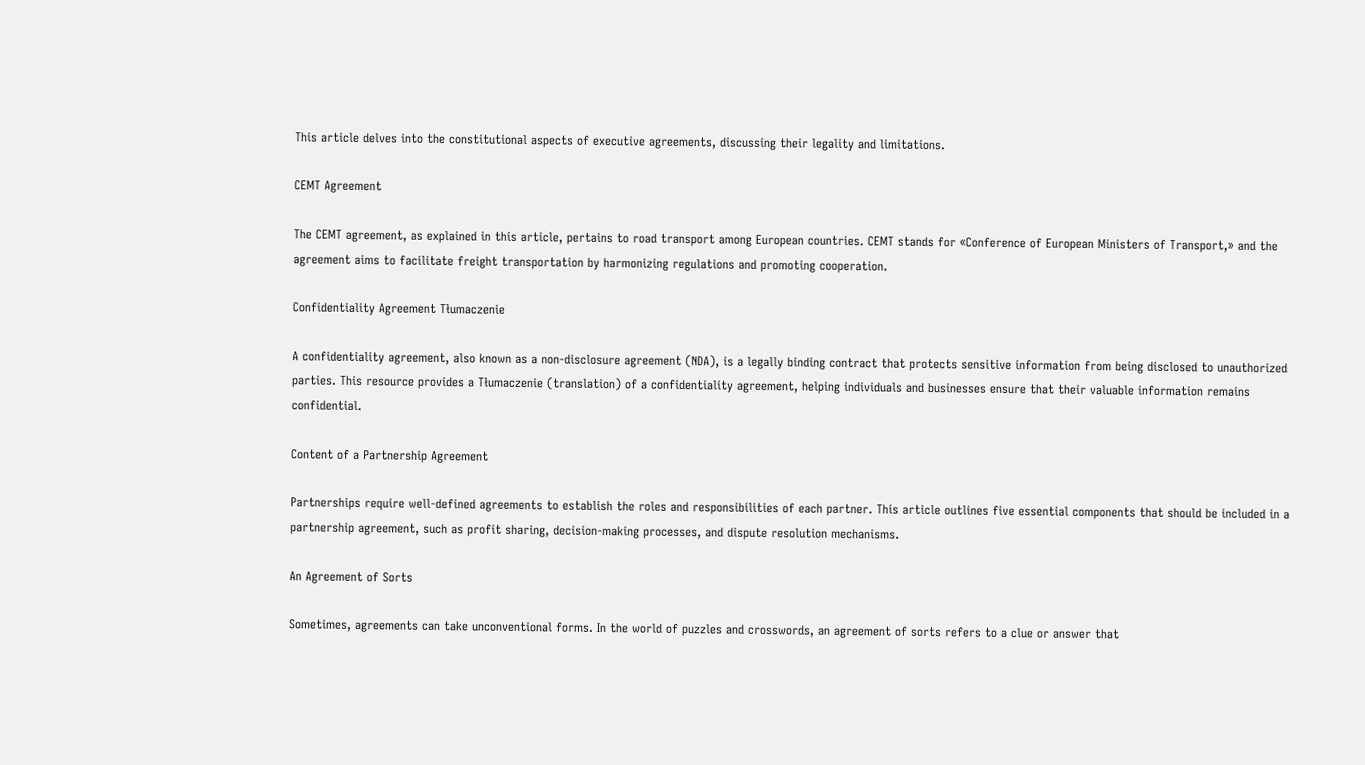This article delves into the constitutional aspects of executive agreements, discussing their legality and limitations.

CEMT Agreement

The CEMT agreement, as explained in this article, pertains to road transport among European countries. CEMT stands for «Conference of European Ministers of Transport,» and the agreement aims to facilitate freight transportation by harmonizing regulations and promoting cooperation.

Confidentiality Agreement Tłumaczenie

A confidentiality agreement, also known as a non-disclosure agreement (NDA), is a legally binding contract that protects sensitive information from being disclosed to unauthorized parties. This resource provides a Tłumaczenie (translation) of a confidentiality agreement, helping individuals and businesses ensure that their valuable information remains confidential.

Content of a Partnership Agreement

Partnerships require well-defined agreements to establish the roles and responsibilities of each partner. This article outlines five essential components that should be included in a partnership agreement, such as profit sharing, decision-making processes, and dispute resolution mechanisms.

An Agreement of Sorts

Sometimes, agreements can take unconventional forms. In the world of puzzles and crosswords, an agreement of sorts refers to a clue or answer that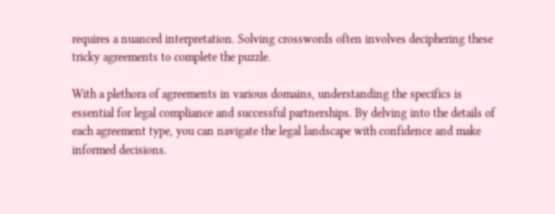requires a nuanced interpretation. Solving crosswords often involves deciphering these tricky agreements to complete the puzzle.

With a plethora of agreements in various domains, understanding the specifics is essential for legal compliance and successful partnerships. By delving into the details of each agreement type, you can navigate the legal landscape with confidence and make informed decisions.